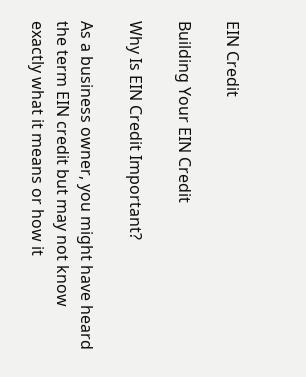EIN Credit

Building Your EIN Credit

Why Is EIN Credit Important?

As a business owner, you might have heard the term EIN credit but may not know exactly what it means or how it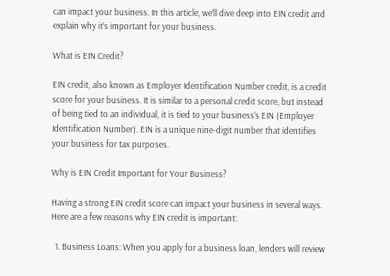can impact your business. In this article, we’ll dive deep into EIN credit and explain why it’s important for your business.

What is EIN Credit?

EIN credit, also known as Employer Identification Number credit, is a credit score for your business. It is similar to a personal credit score, but instead of being tied to an individual, it is tied to your business’s EIN (Employer Identification Number). EIN is a unique nine-digit number that identifies your business for tax purposes.

Why is EIN Credit Important for Your Business?

Having a strong EIN credit score can impact your business in several ways. Here are a few reasons why EIN credit is important:

  1. Business Loans: When you apply for a business loan, lenders will review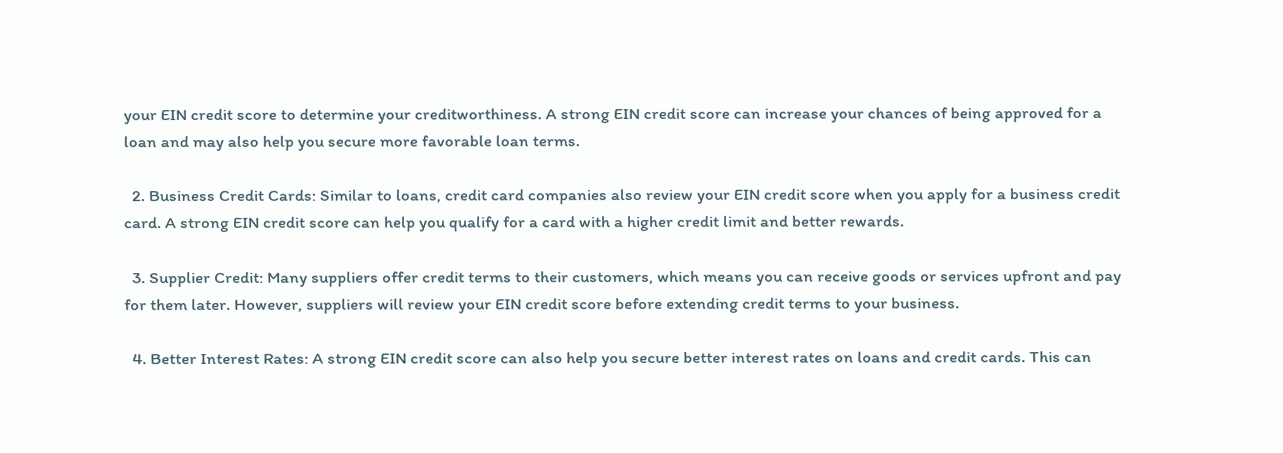your EIN credit score to determine your creditworthiness. A strong EIN credit score can increase your chances of being approved for a loan and may also help you secure more favorable loan terms.

  2. Business Credit Cards: Similar to loans, credit card companies also review your EIN credit score when you apply for a business credit card. A strong EIN credit score can help you qualify for a card with a higher credit limit and better rewards.

  3. Supplier Credit: Many suppliers offer credit terms to their customers, which means you can receive goods or services upfront and pay for them later. However, suppliers will review your EIN credit score before extending credit terms to your business.

  4. Better Interest Rates: A strong EIN credit score can also help you secure better interest rates on loans and credit cards. This can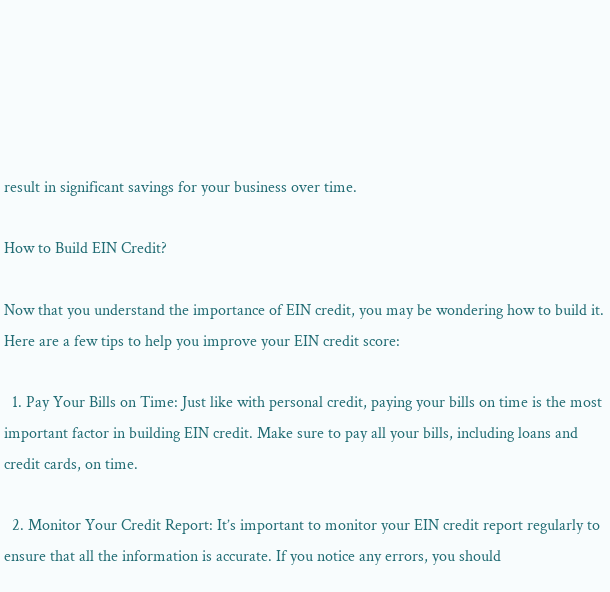result in significant savings for your business over time.

How to Build EIN Credit?

Now that you understand the importance of EIN credit, you may be wondering how to build it. Here are a few tips to help you improve your EIN credit score:

  1. Pay Your Bills on Time: Just like with personal credit, paying your bills on time is the most important factor in building EIN credit. Make sure to pay all your bills, including loans and credit cards, on time.

  2. Monitor Your Credit Report: It’s important to monitor your EIN credit report regularly to ensure that all the information is accurate. If you notice any errors, you should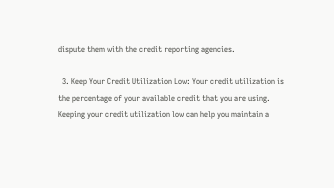dispute them with the credit reporting agencies.

  3. Keep Your Credit Utilization Low: Your credit utilization is the percentage of your available credit that you are using. Keeping your credit utilization low can help you maintain a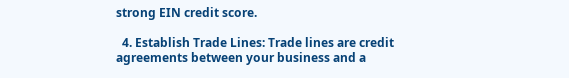strong EIN credit score.

  4. Establish Trade Lines: Trade lines are credit agreements between your business and a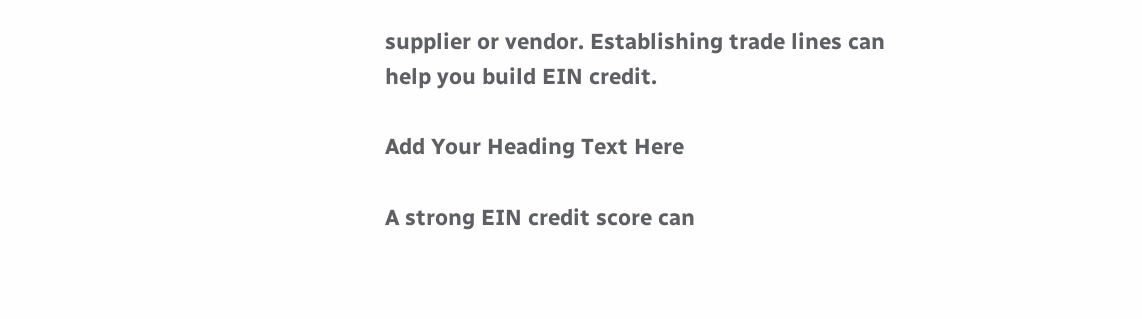supplier or vendor. Establishing trade lines can help you build EIN credit.

Add Your Heading Text Here

A strong EIN credit score can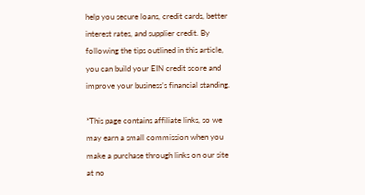help you secure loans, credit cards, better interest rates, and supplier credit. By following the tips outlined in this article, you can build your EIN credit score and improve your business’s financial standing.

*This page contains affiliate links, so we may earn a small commission when you make a purchase through links on our site at no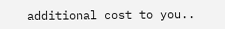additional cost to you..